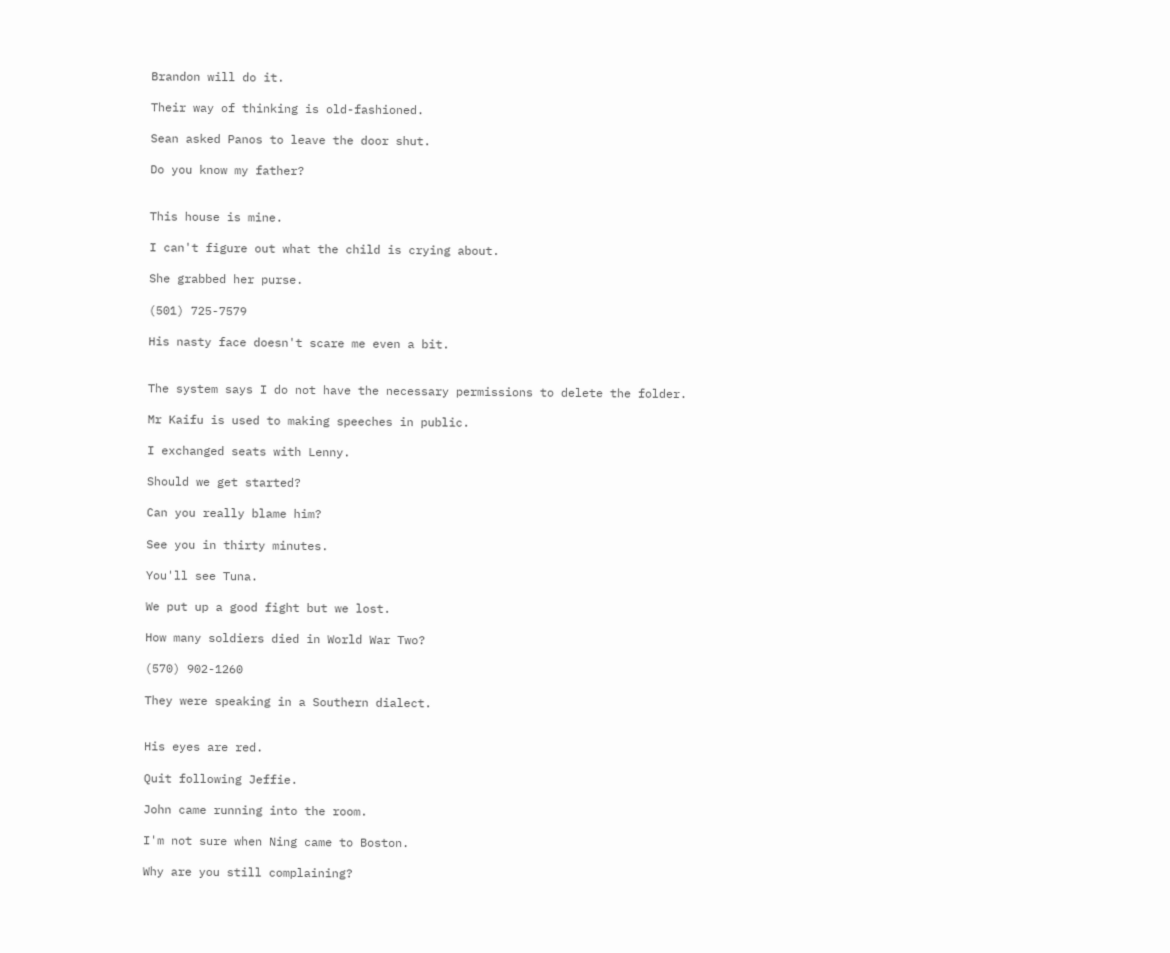Brandon will do it.

Their way of thinking is old-fashioned.

Sean asked Panos to leave the door shut.

Do you know my father?


This house is mine.

I can't figure out what the child is crying about.

She grabbed her purse.

(501) 725-7579

His nasty face doesn't scare me even a bit.


The system says I do not have the necessary permissions to delete the folder.

Mr Kaifu is used to making speeches in public.

I exchanged seats with Lenny.

Should we get started?

Can you really blame him?

See you in thirty minutes.

You'll see Tuna.

We put up a good fight but we lost.

How many soldiers died in World War Two?

(570) 902-1260

They were speaking in a Southern dialect.


His eyes are red.

Quit following Jeffie.

John came running into the room.

I'm not sure when Ning came to Boston.

Why are you still complaining?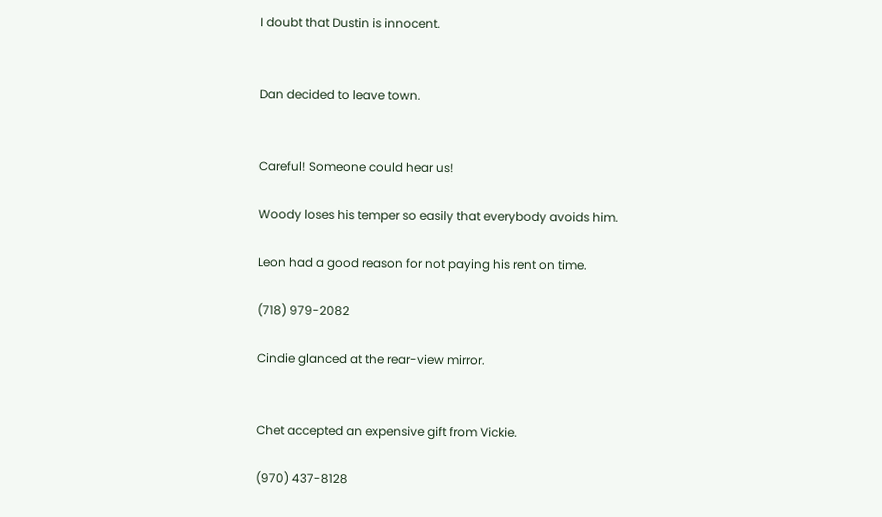I doubt that Dustin is innocent.


Dan decided to leave town.


Careful! Someone could hear us!

Woody loses his temper so easily that everybody avoids him.

Leon had a good reason for not paying his rent on time.

(718) 979-2082

Cindie glanced at the rear-view mirror.


Chet accepted an expensive gift from Vickie.

(970) 437-8128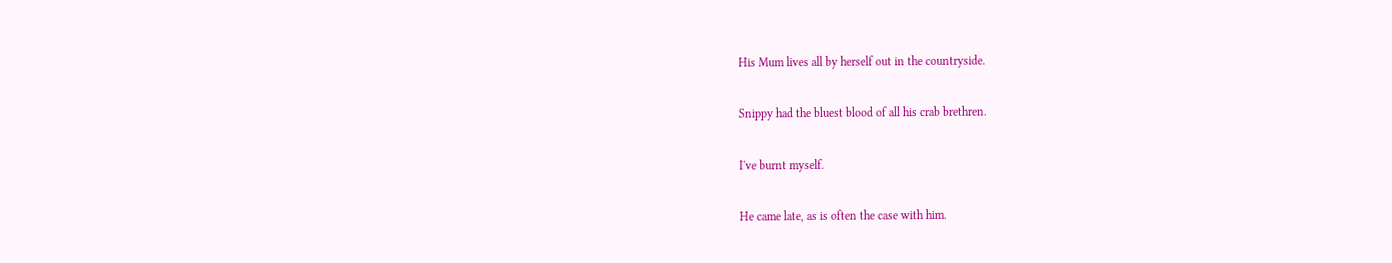His Mum lives all by herself out in the countryside.

Snippy had the bluest blood of all his crab brethren.

I've burnt myself.

He came late, as is often the case with him.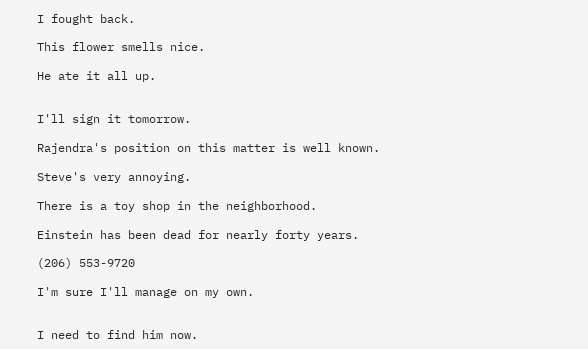I fought back.

This flower smells nice.

He ate it all up.


I'll sign it tomorrow.

Rajendra's position on this matter is well known.

Steve's very annoying.

There is a toy shop in the neighborhood.

Einstein has been dead for nearly forty years.

(206) 553-9720

I'm sure I'll manage on my own.


I need to find him now.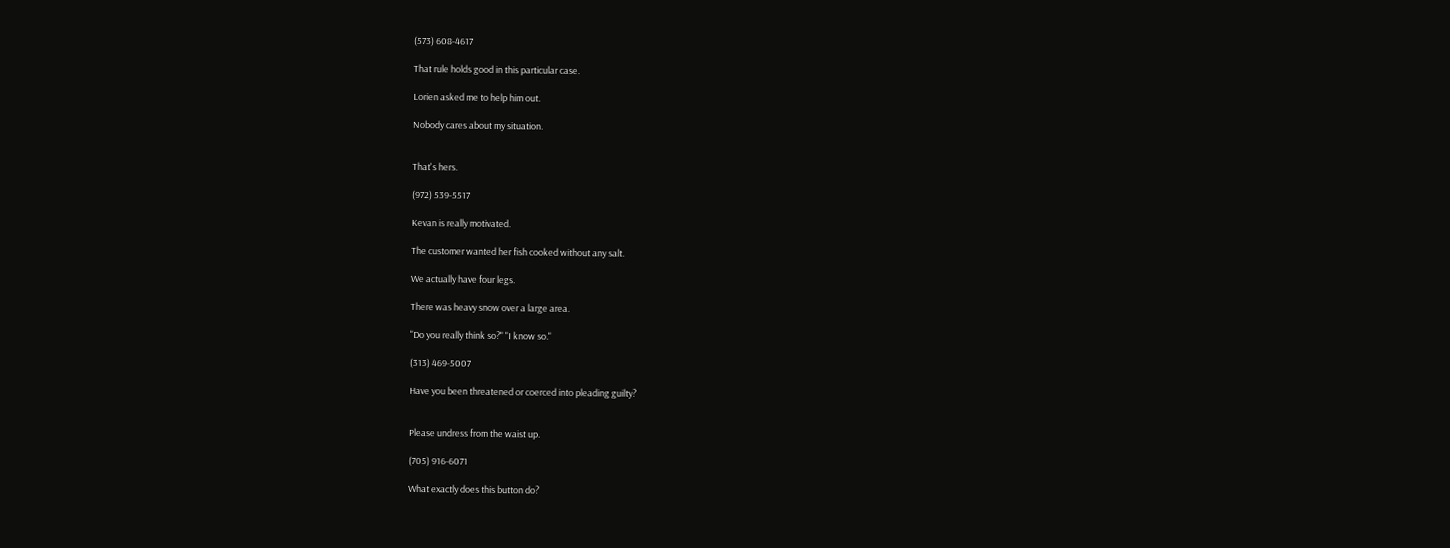(573) 608-4617

That rule holds good in this particular case.

Lorien asked me to help him out.

Nobody cares about my situation.


That's hers.

(972) 539-5517

Kevan is really motivated.

The customer wanted her fish cooked without any salt.

We actually have four legs.

There was heavy snow over a large area.

"Do you really think so?" "I know so."

(313) 469-5007

Have you been threatened or coerced into pleading guilty?


Please undress from the waist up.

(705) 916-6071

What exactly does this button do?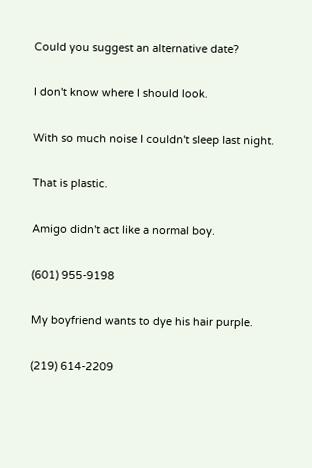Could you suggest an alternative date?

I don't know where I should look.

With so much noise I couldn't sleep last night.

That is plastic.

Amigo didn't act like a normal boy.

(601) 955-9198

My boyfriend wants to dye his hair purple.

(219) 614-2209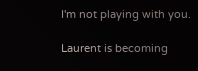I'm not playing with you.

Laurent is becoming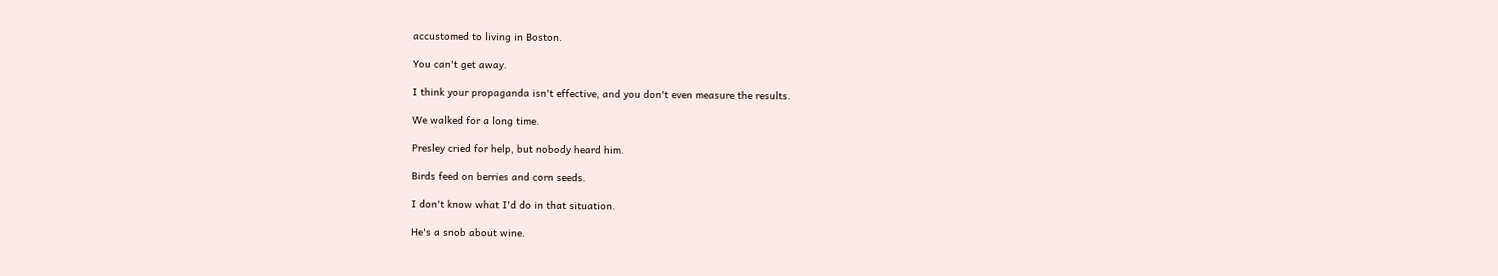accustomed to living in Boston.

You can't get away.

I think your propaganda isn't effective, and you don't even measure the results.

We walked for a long time.

Presley cried for help, but nobody heard him.

Birds feed on berries and corn seeds.

I don't know what I'd do in that situation.

He's a snob about wine.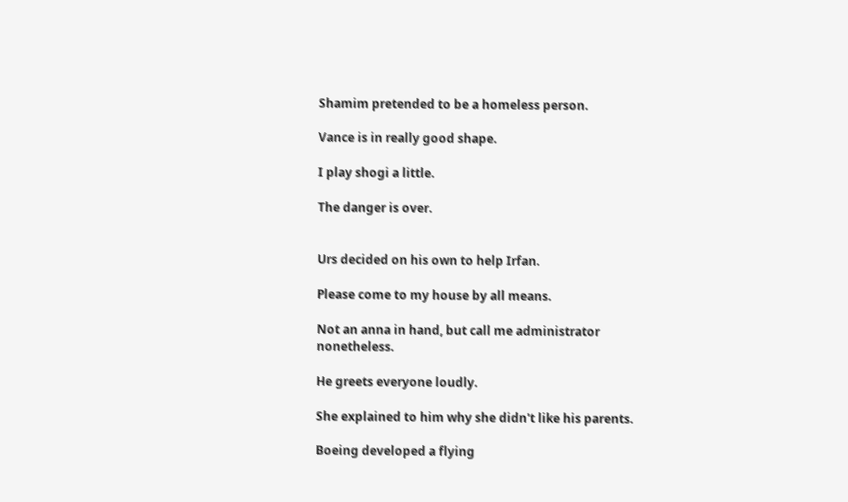Shamim pretended to be a homeless person.

Vance is in really good shape.

I play shogi a little.

The danger is over.


Urs decided on his own to help Irfan.

Please come to my house by all means.

Not an anna in hand, but call me administrator nonetheless.

He greets everyone loudly.

She explained to him why she didn't like his parents.

Boeing developed a flying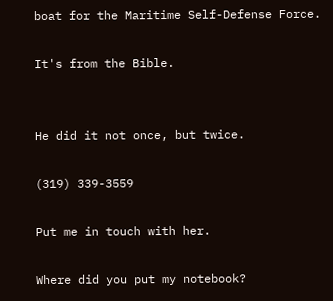boat for the Maritime Self-Defense Force.

It's from the Bible.


He did it not once, but twice.

(319) 339-3559

Put me in touch with her.

Where did you put my notebook?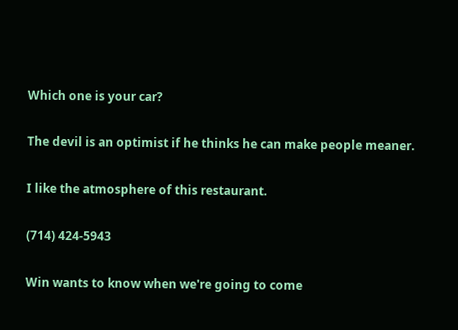Which one is your car?

The devil is an optimist if he thinks he can make people meaner.

I like the atmosphere of this restaurant.

(714) 424-5943

Win wants to know when we're going to come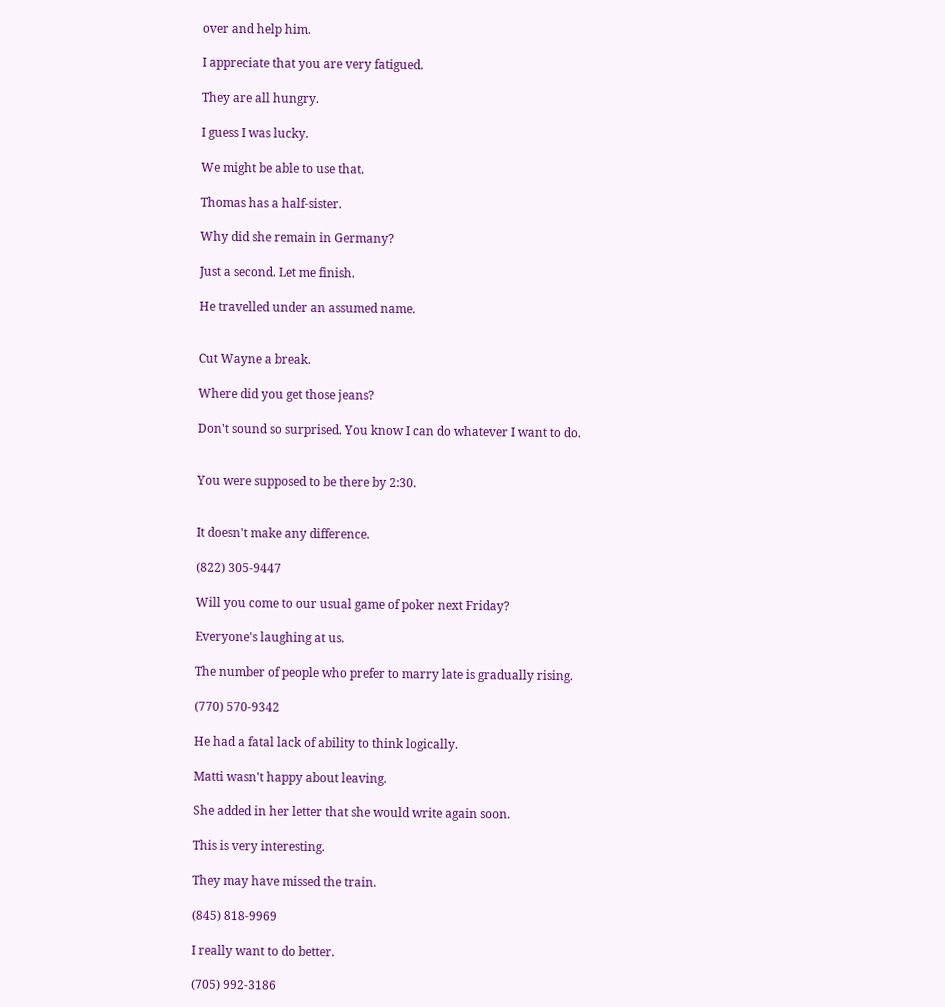over and help him.

I appreciate that you are very fatigued.

They are all hungry.

I guess I was lucky.

We might be able to use that.

Thomas has a half-sister.

Why did she remain in Germany?

Just a second. Let me finish.

He travelled under an assumed name.


Cut Wayne a break.

Where did you get those jeans?

Don't sound so surprised. You know I can do whatever I want to do.


You were supposed to be there by 2:30.


It doesn't make any difference.

(822) 305-9447

Will you come to our usual game of poker next Friday?

Everyone's laughing at us.

The number of people who prefer to marry late is gradually rising.

(770) 570-9342

He had a fatal lack of ability to think logically.

Matti wasn't happy about leaving.

She added in her letter that she would write again soon.

This is very interesting.

They may have missed the train.

(845) 818-9969

I really want to do better.

(705) 992-3186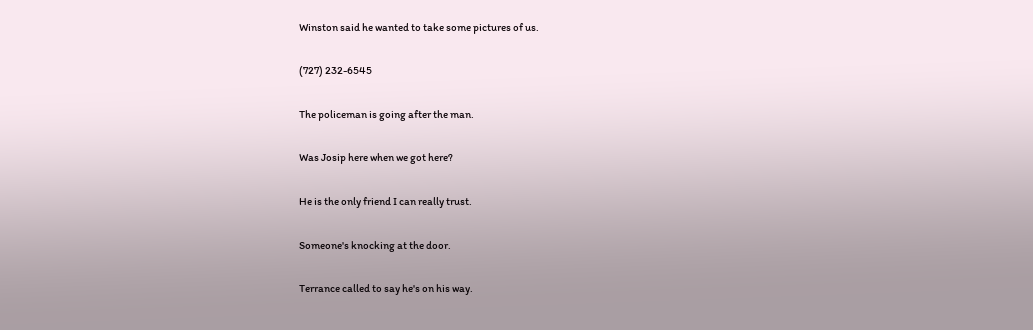Winston said he wanted to take some pictures of us.

(727) 232-6545

The policeman is going after the man.

Was Josip here when we got here?

He is the only friend I can really trust.

Someone's knocking at the door.

Terrance called to say he's on his way.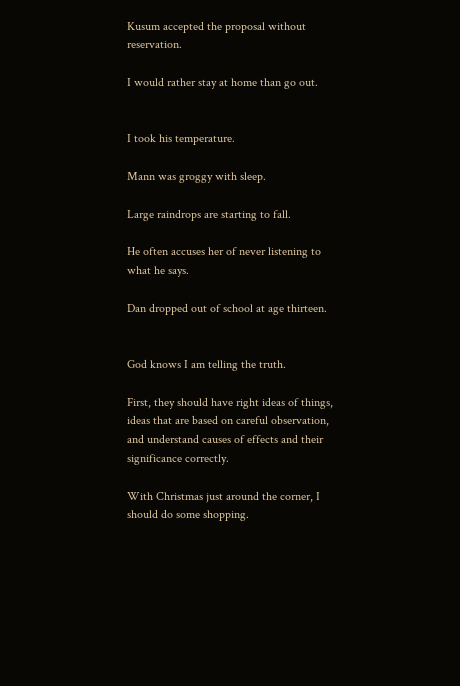Kusum accepted the proposal without reservation.

I would rather stay at home than go out.


I took his temperature.

Mann was groggy with sleep.

Large raindrops are starting to fall.

He often accuses her of never listening to what he says.

Dan dropped out of school at age thirteen.


God knows I am telling the truth.

First, they should have right ideas of things, ideas that are based on careful observation, and understand causes of effects and their significance correctly.

With Christmas just around the corner, I should do some shopping.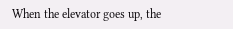When the elevator goes up, the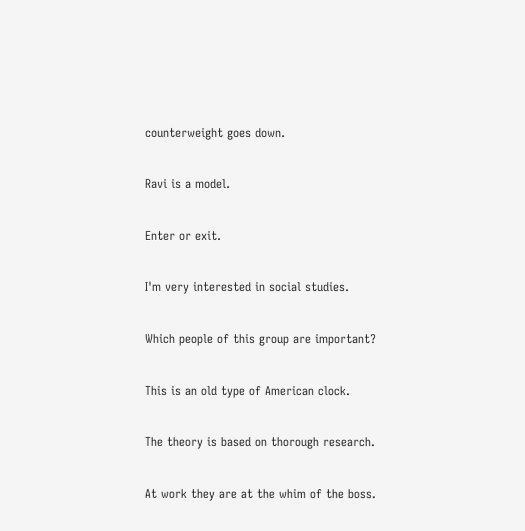counterweight goes down.

Ravi is a model.

Enter or exit.

I'm very interested in social studies.

Which people of this group are important?

This is an old type of American clock.

The theory is based on thorough research.

At work they are at the whim of the boss.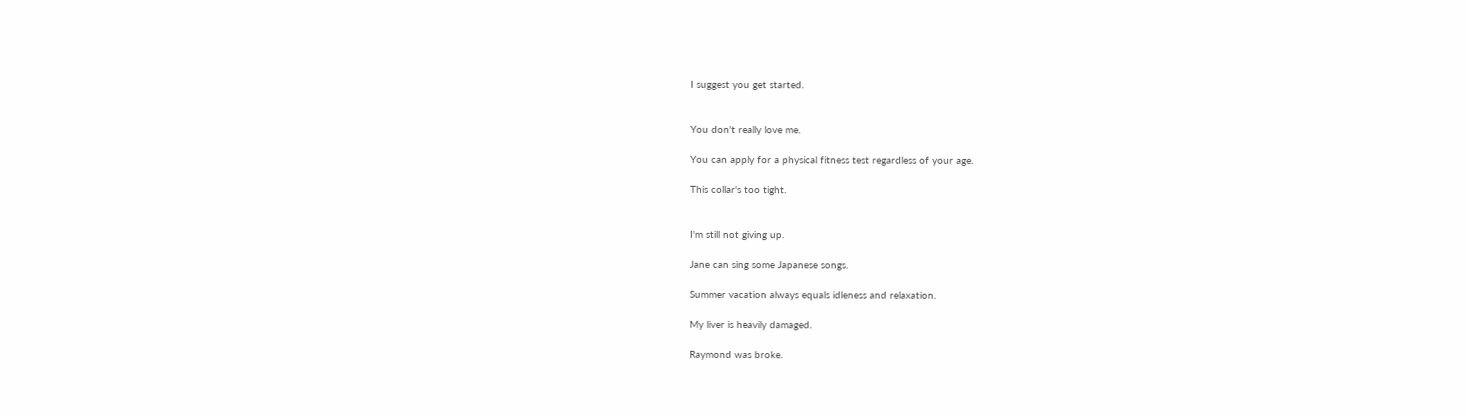I suggest you get started.


You don't really love me.

You can apply for a physical fitness test regardless of your age.

This collar's too tight.


I'm still not giving up.

Jane can sing some Japanese songs.

Summer vacation always equals idleness and relaxation.

My liver is heavily damaged.

Raymond was broke.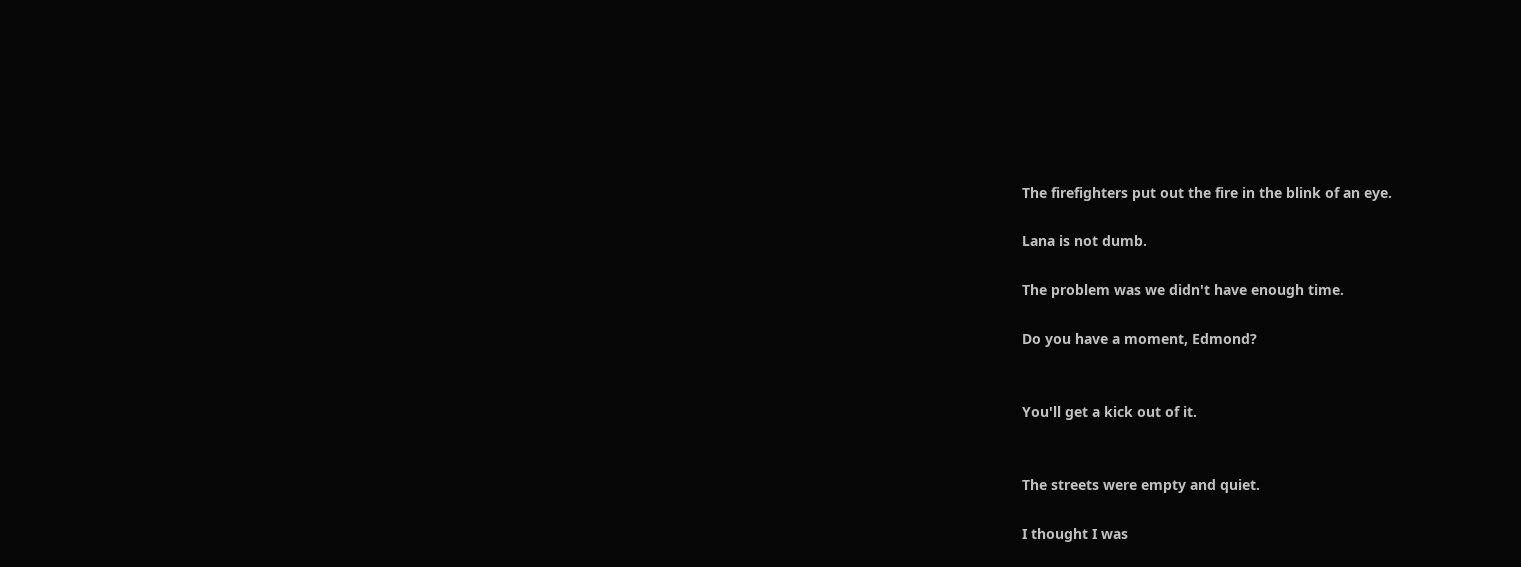The firefighters put out the fire in the blink of an eye.

Lana is not dumb.

The problem was we didn't have enough time.

Do you have a moment, Edmond?


You'll get a kick out of it.


The streets were empty and quiet.

I thought I was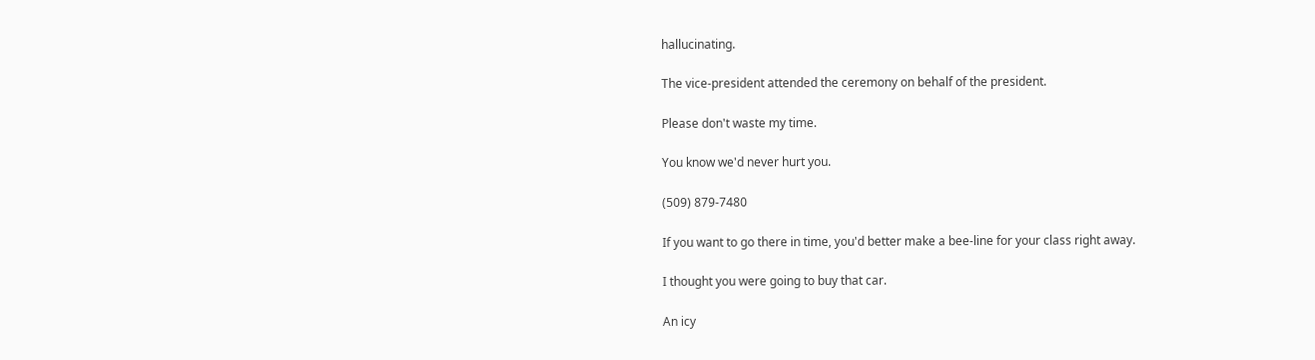hallucinating.

The vice-president attended the ceremony on behalf of the president.

Please don't waste my time.

You know we'd never hurt you.

(509) 879-7480

If you want to go there in time, you'd better make a bee-line for your class right away.

I thought you were going to buy that car.

An icy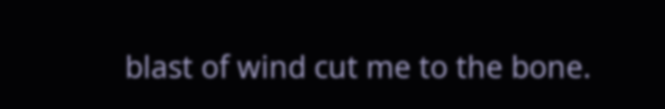blast of wind cut me to the bone.